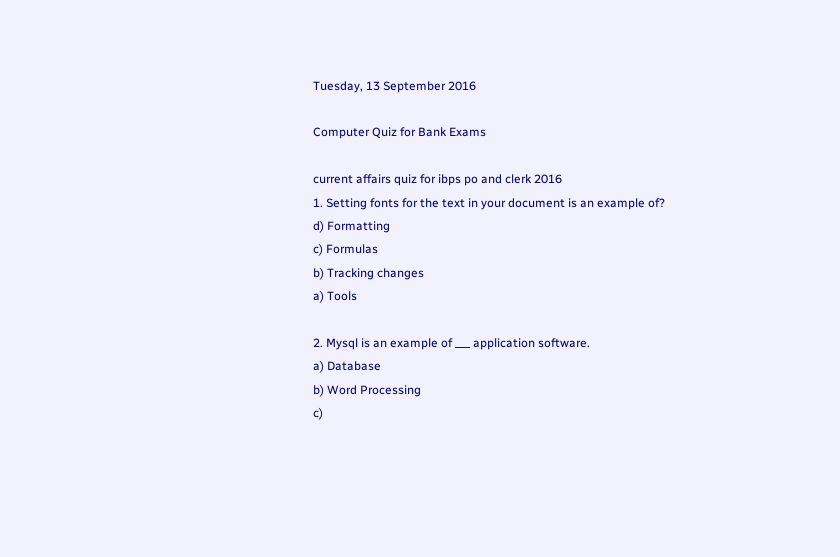Tuesday, 13 September 2016

Computer Quiz for Bank Exams

current affairs quiz for ibps po and clerk 2016
1. Setting fonts for the text in your document is an example of?
d) Formatting
c) Formulas
b) Tracking changes
a) Tools

2. Mysql is an example of ___ application software.
a) Database
b) Word Processing
c)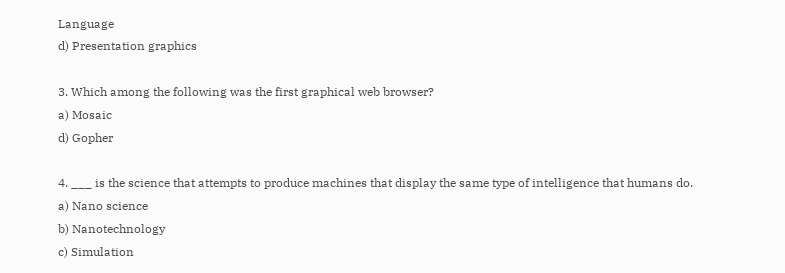Language
d) Presentation graphics

3. Which among the following was the first graphical web browser?
a) Mosaic
d) Gopher

4. ___ is the science that attempts to produce machines that display the same type of intelligence that humans do.
a) Nano science
b) Nanotechnology
c) Simulation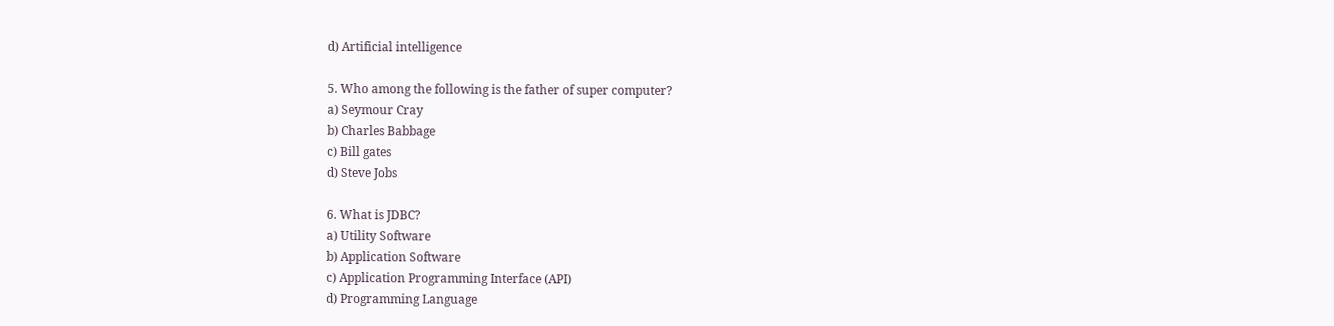d) Artificial intelligence

5. Who among the following is the father of super computer?
a) Seymour Cray
b) Charles Babbage
c) Bill gates
d) Steve Jobs

6. What is JDBC?
a) Utility Software
b) Application Software
c) Application Programming Interface (API)
d) Programming Language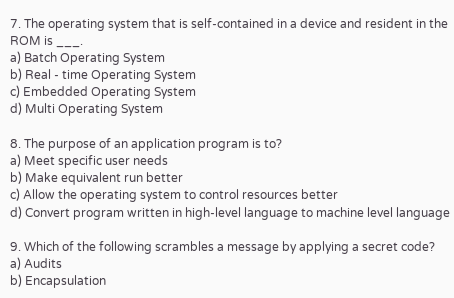7. The operating system that is self-contained in a device and resident in the ROM is ___.
a) Batch Operating System
b) Real - time Operating System
c) Embedded Operating System
d) Multi Operating System

8. The purpose of an application program is to?
a) Meet specific user needs
b) Make equivalent run better
c) Allow the operating system to control resources better
d) Convert program written in high-level language to machine level language

9. Which of the following scrambles a message by applying a secret code?
a) Audits
b) Encapsulation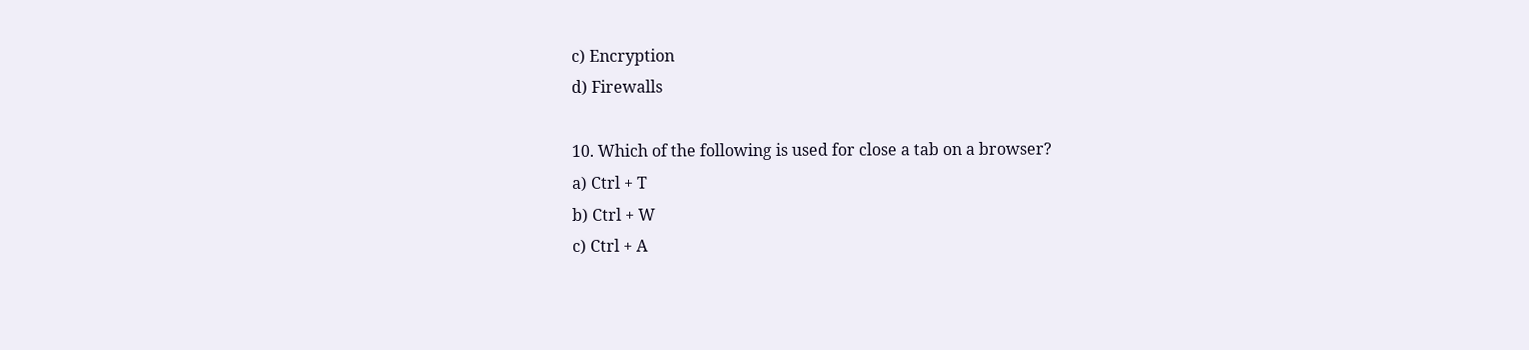c) Encryption
d) Firewalls

10. Which of the following is used for close a tab on a browser?
a) Ctrl + T
b) Ctrl + W
c) Ctrl + A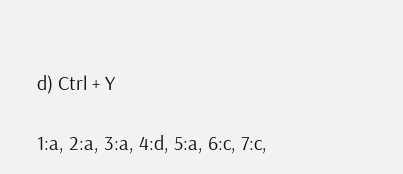d) Ctrl + Y

1:a, 2:a, 3:a, 4:d, 5:a, 6:c, 7:c,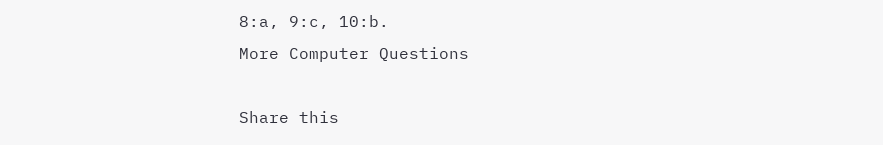8:a, 9:c, 10:b.
More Computer Questions

Share this